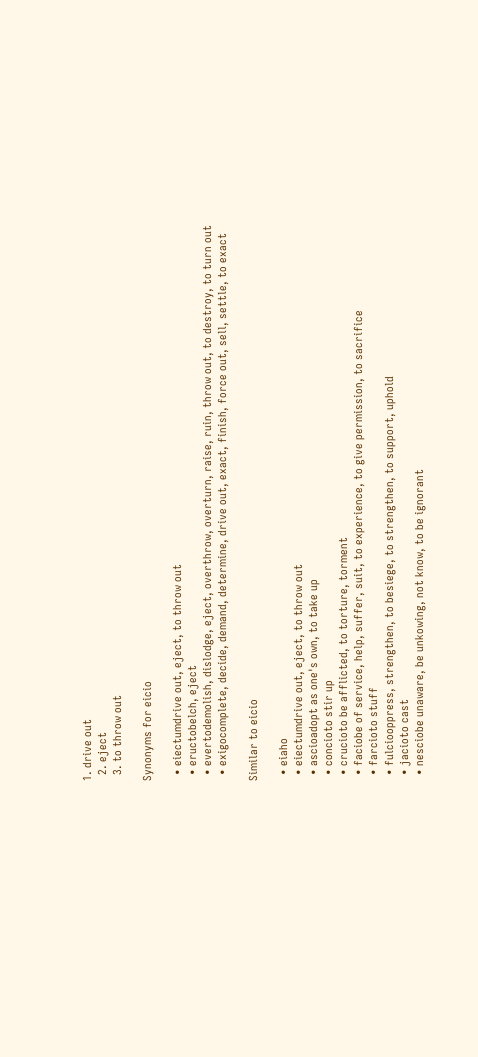1. drive out
  2. eject
  3. to throw out

Synonyms for eicio

  • eiectumdrive out, eject, to throw out
  • eructobelch, eject
  • evertodemolish, dislodge, eject, overthrow, overturn, raise, ruin, throw out, to destroy, to turn out
  • exigocomplete, decide, demand, determine, drive out, exact, finish, force out, sell, settle, to exact

Similar to eicio

  • eiaho
  • eiectumdrive out, eject, to throw out
  • ascioadopt as one's own, to take up
  • concioto stir up
  • crucioto be afflicted, to torture, torment
  • faciobe of service, help, suffer, suit, to experience, to give permission, to sacrifice
  • farcioto stuff
  • fulciooppress, strengthen, to besiege, to strengthen, to support, uphold
  • jacioto cast
  • nesciobe unaware, be unkowing, not know, to be ignorant